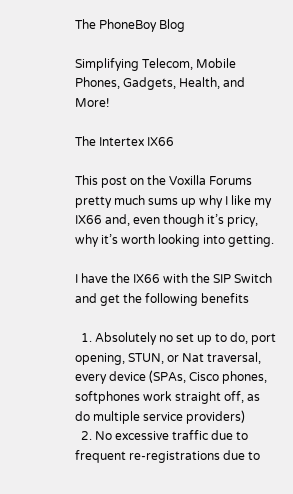The PhoneBoy Blog

Simplifying Telecom, Mobile Phones, Gadgets, Health, and More!

The Intertex IX66

This post on the Voxilla Forums pretty much sums up why I like my IX66 and, even though it’s pricy, why it’s worth looking into getting.

I have the IX66 with the SIP Switch and get the following benefits

  1. Absolutely no set up to do, port opening, STUN, or Nat traversal, every device (SPAs, Cisco phones, softphones work straight off, as do multiple service providers)
  2. No excessive traffic due to frequent re-registrations due to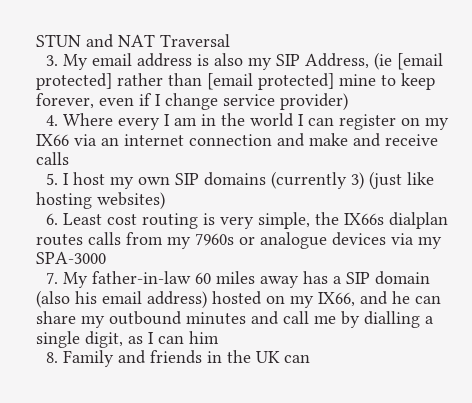STUN and NAT Traversal
  3. My email address is also my SIP Address, (ie [email protected] rather than [email protected] mine to keep forever, even if I change service provider)
  4. Where every I am in the world I can register on my IX66 via an internet connection and make and receive calls
  5. I host my own SIP domains (currently 3) (just like hosting websites)
  6. Least cost routing is very simple, the IX66s dialplan routes calls from my 7960s or analogue devices via my SPA-3000
  7. My father-in-law 60 miles away has a SIP domain (also his email address) hosted on my IX66, and he can share my outbound minutes and call me by dialling a single digit, as I can him
  8. Family and friends in the UK can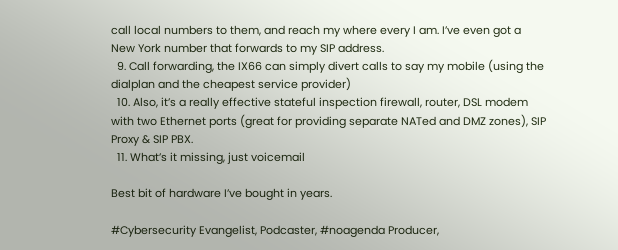call local numbers to them, and reach my where every I am. I’ve even got a New York number that forwards to my SIP address.
  9. Call forwarding, the IX66 can simply divert calls to say my mobile (using the dialplan and the cheapest service provider)
  10. Also, it’s a really effective stateful inspection firewall, router, DSL modem with two Ethernet ports (great for providing separate NATed and DMZ zones), SIP Proxy & SIP PBX.
  11. What’s it missing, just voicemail

Best bit of hardware I’ve bought in years.

#Cybersecurity Evangelist, Podcaster, #noagenda Producer,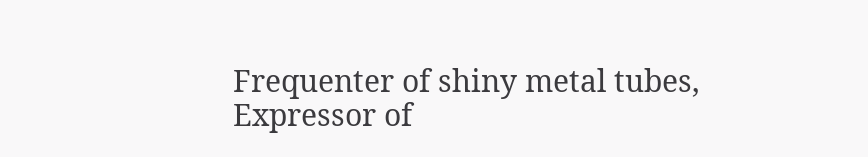Frequenter of shiny metal tubes, Expressor of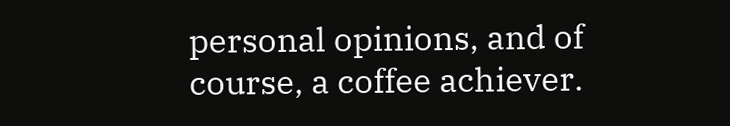personal opinions, and of course, a coffee achiever.